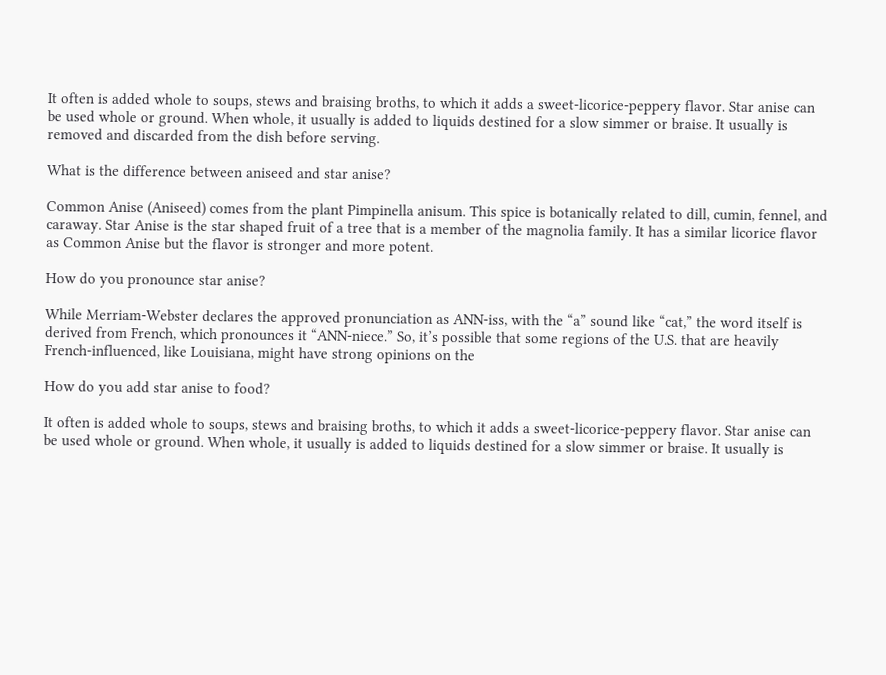It often is added whole to soups, stews and braising broths, to which it adds a sweet-licorice-peppery flavor. Star anise can be used whole or ground. When whole, it usually is added to liquids destined for a slow simmer or braise. It usually is removed and discarded from the dish before serving.

What is the difference between aniseed and star anise?

Common Anise (Aniseed) comes from the plant Pimpinella anisum. This spice is botanically related to dill, cumin, fennel, and caraway. Star Anise is the star shaped fruit of a tree that is a member of the magnolia family. It has a similar licorice flavor as Common Anise but the flavor is stronger and more potent.

How do you pronounce star anise?

While Merriam-Webster declares the approved pronunciation as ANN-iss, with the “a” sound like “cat,” the word itself is derived from French, which pronounces it “ANN-niece.” So, it’s possible that some regions of the U.S. that are heavily French-influenced, like Louisiana, might have strong opinions on the

How do you add star anise to food?

It often is added whole to soups, stews and braising broths, to which it adds a sweet-licorice-peppery flavor. Star anise can be used whole or ground. When whole, it usually is added to liquids destined for a slow simmer or braise. It usually is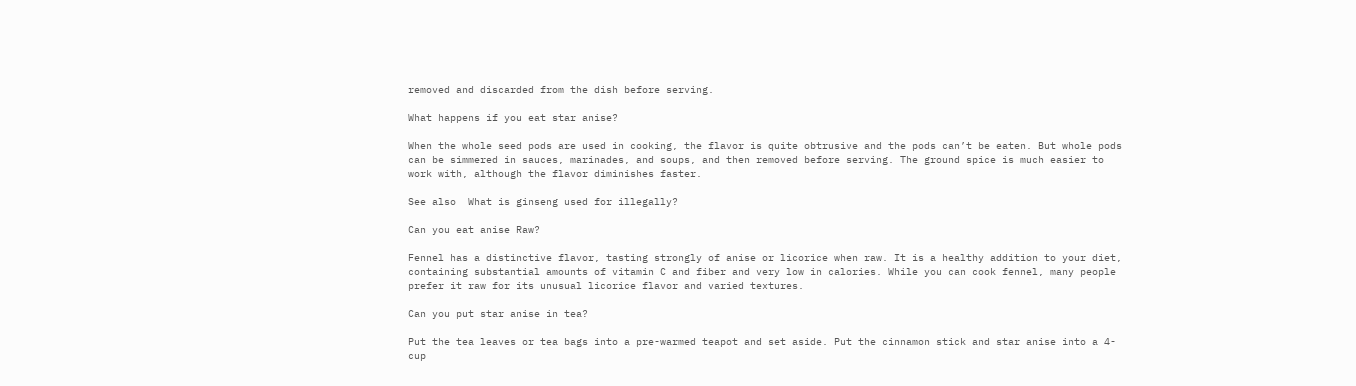removed and discarded from the dish before serving.

What happens if you eat star anise?

When the whole seed pods are used in cooking, the flavor is quite obtrusive and the pods can’t be eaten. But whole pods can be simmered in sauces, marinades, and soups, and then removed before serving. The ground spice is much easier to work with, although the flavor diminishes faster.

See also  What is ginseng used for illegally?

Can you eat anise Raw?

Fennel has a distinctive flavor, tasting strongly of anise or licorice when raw. It is a healthy addition to your diet, containing substantial amounts of vitamin C and fiber and very low in calories. While you can cook fennel, many people prefer it raw for its unusual licorice flavor and varied textures.

Can you put star anise in tea?

Put the tea leaves or tea bags into a pre-warmed teapot and set aside. Put the cinnamon stick and star anise into a 4-cup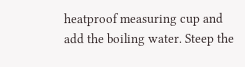heatproof measuring cup and add the boiling water. Steep the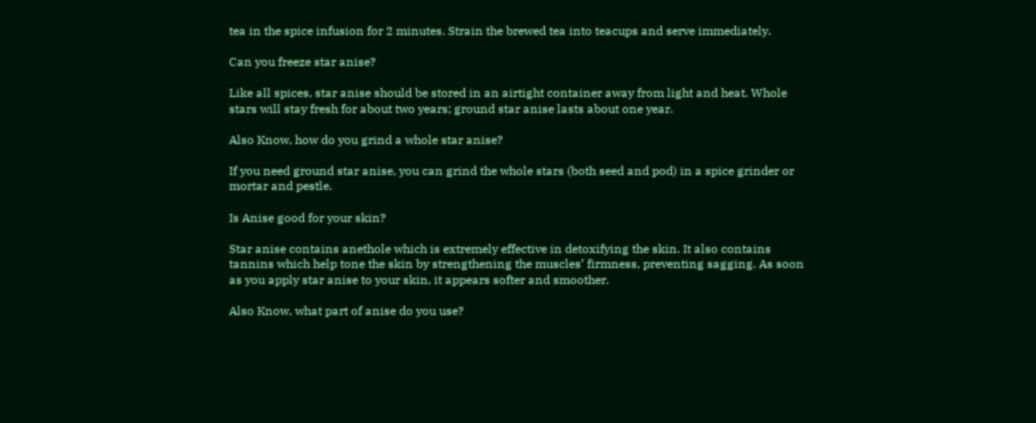tea in the spice infusion for 2 minutes. Strain the brewed tea into teacups and serve immediately.

Can you freeze star anise?

Like all spices, star anise should be stored in an airtight container away from light and heat. Whole stars will stay fresh for about two years; ground star anise lasts about one year.

Also Know, how do you grind a whole star anise?

If you need ground star anise, you can grind the whole stars (both seed and pod) in a spice grinder or mortar and pestle.

Is Anise good for your skin?

Star anise contains anethole which is extremely effective in detoxifying the skin. It also contains tannins which help tone the skin by strengthening the muscles’ firmness, preventing sagging. As soon as you apply star anise to your skin, it appears softer and smoother.

Also Know, what part of anise do you use?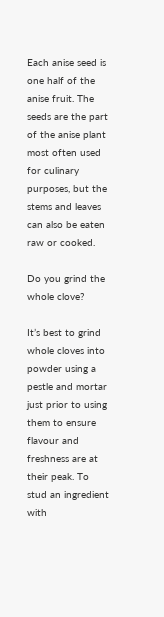Each anise seed is one half of the anise fruit. The seeds are the part of the anise plant most often used for culinary purposes, but the stems and leaves can also be eaten raw or cooked.

Do you grind the whole clove?

It’s best to grind whole cloves into powder using a pestle and mortar just prior to using them to ensure flavour and freshness are at their peak. To stud an ingredient with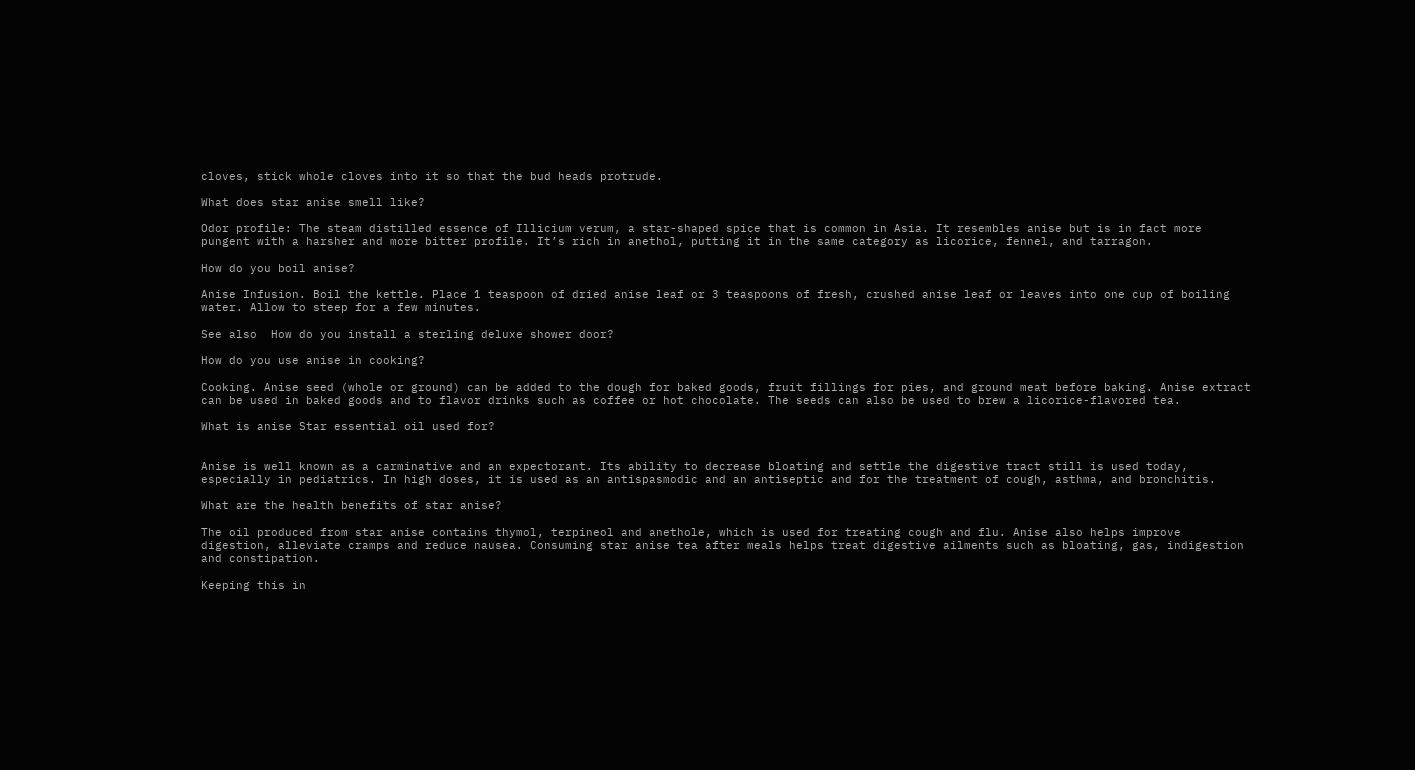cloves, stick whole cloves into it so that the bud heads protrude.

What does star anise smell like?

Odor profile: The steam distilled essence of Illicium verum, a star-shaped spice that is common in Asia. It resembles anise but is in fact more pungent with a harsher and more bitter profile. It’s rich in anethol, putting it in the same category as licorice, fennel, and tarragon.

How do you boil anise?

Anise Infusion. Boil the kettle. Place 1 teaspoon of dried anise leaf or 3 teaspoons of fresh, crushed anise leaf or leaves into one cup of boiling water. Allow to steep for a few minutes.

See also  How do you install a sterling deluxe shower door?

How do you use anise in cooking?

Cooking. Anise seed (whole or ground) can be added to the dough for baked goods, fruit fillings for pies, and ground meat before baking. Anise extract can be used in baked goods and to flavor drinks such as coffee or hot chocolate. The seeds can also be used to brew a licorice-flavored tea.

What is anise Star essential oil used for?


Anise is well known as a carminative and an expectorant. Its ability to decrease bloating and settle the digestive tract still is used today, especially in pediatrics. In high doses, it is used as an antispasmodic and an antiseptic and for the treatment of cough, asthma, and bronchitis.

What are the health benefits of star anise?

The oil produced from star anise contains thymol, terpineol and anethole, which is used for treating cough and flu. Anise also helps improve digestion, alleviate cramps and reduce nausea. Consuming star anise tea after meals helps treat digestive ailments such as bloating, gas, indigestion and constipation.

Keeping this in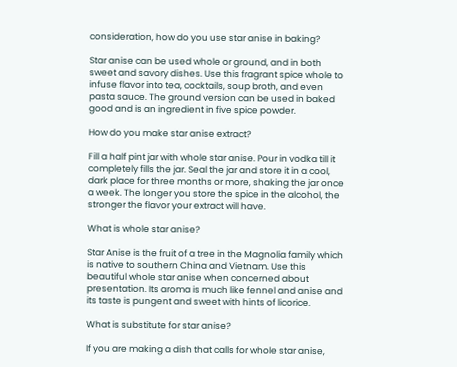consideration, how do you use star anise in baking?

Star anise can be used whole or ground, and in both sweet and savory dishes. Use this fragrant spice whole to infuse flavor into tea, cocktails, soup broth, and even pasta sauce. The ground version can be used in baked good and is an ingredient in five spice powder.

How do you make star anise extract?

Fill a half pint jar with whole star anise. Pour in vodka till it completely fills the jar. Seal the jar and store it in a cool, dark place for three months or more, shaking the jar once a week. The longer you store the spice in the alcohol, the stronger the flavor your extract will have.

What is whole star anise?

Star Anise is the fruit of a tree in the Magnolia family which is native to southern China and Vietnam. Use this beautiful whole star anise when concerned about presentation. Its aroma is much like fennel and anise and its taste is pungent and sweet with hints of licorice.

What is substitute for star anise?

If you are making a dish that calls for whole star anise,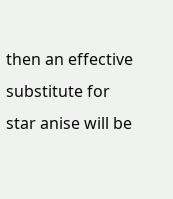then an effective substitute for star anise will be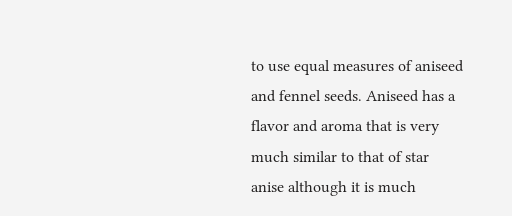to use equal measures of aniseed and fennel seeds. Aniseed has a flavor and aroma that is very much similar to that of star anise although it is much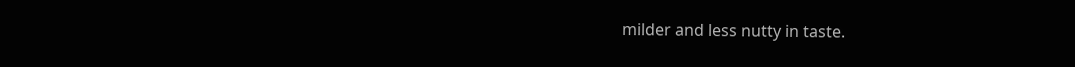milder and less nutty in taste.